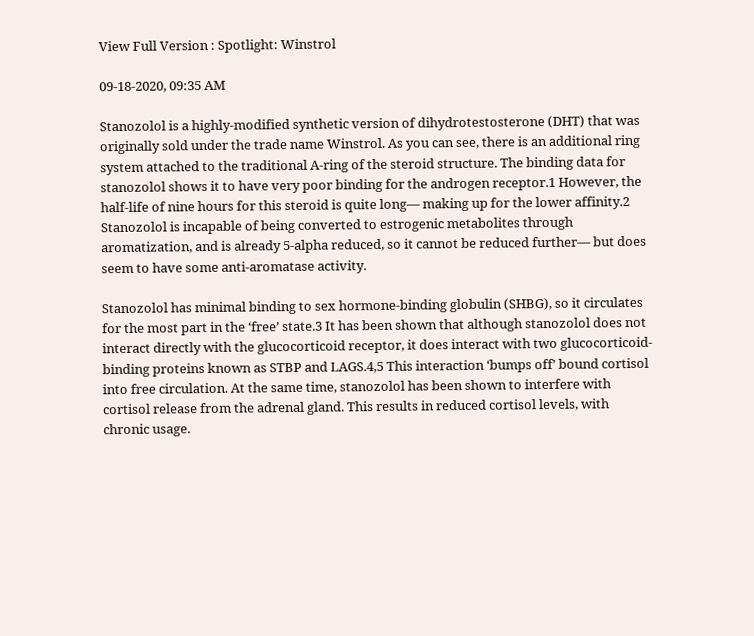View Full Version : Spotlight: Winstrol

09-18-2020, 09:35 AM

Stanozolol is a highly-modified synthetic version of dihydrotestosterone (DHT) that was originally sold under the trade name Winstrol. As you can see, there is an additional ring system attached to the traditional A-ring of the steroid structure. The binding data for stanozolol shows it to have very poor binding for the androgen receptor.1 However, the half-life of nine hours for this steroid is quite long— making up for the lower affinity.2 Stanozolol is incapable of being converted to estrogenic metabolites through aromatization, and is already 5-alpha reduced, so it cannot be reduced further— but does seem to have some anti-aromatase activity.

Stanozolol has minimal binding to sex hormone-binding globulin (SHBG), so it circulates for the most part in the ‘free’ state.3 It has been shown that although stanozolol does not interact directly with the glucocorticoid receptor, it does interact with two glucocorticoid-binding proteins known as STBP and LAGS.4,5 This interaction ‘bumps off’ bound cortisol into free circulation. At the same time, stanozolol has been shown to interfere with cortisol release from the adrenal gland. This results in reduced cortisol levels, with chronic usage.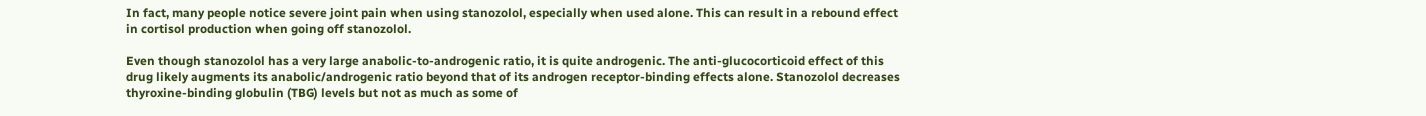In fact, many people notice severe joint pain when using stanozolol, especially when used alone. This can result in a rebound effect in cortisol production when going off stanozolol.

Even though stanozolol has a very large anabolic-to-androgenic ratio, it is quite androgenic. The anti-glucocorticoid effect of this drug likely augments its anabolic/androgenic ratio beyond that of its androgen receptor-binding effects alone. Stanozolol decreases thyroxine-binding globulin (TBG) levels but not as much as some of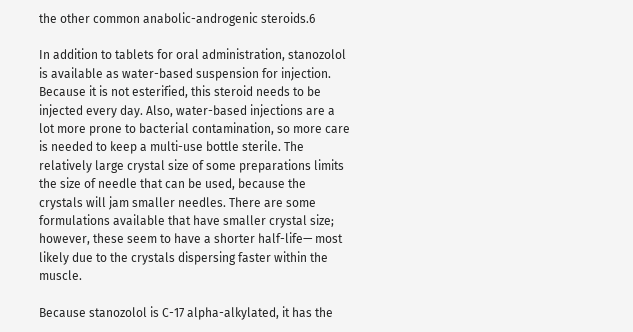the other common anabolic-androgenic steroids.6

In addition to tablets for oral administration, stanozolol is available as water-based suspension for injection. Because it is not esterified, this steroid needs to be injected every day. Also, water-based injections are a lot more prone to bacterial contamination, so more care is needed to keep a multi-use bottle sterile. The relatively large crystal size of some preparations limits the size of needle that can be used, because the crystals will jam smaller needles. There are some formulations available that have smaller crystal size; however, these seem to have a shorter half-life— most likely due to the crystals dispersing faster within the muscle.

Because stanozolol is C-17 alpha-alkylated, it has the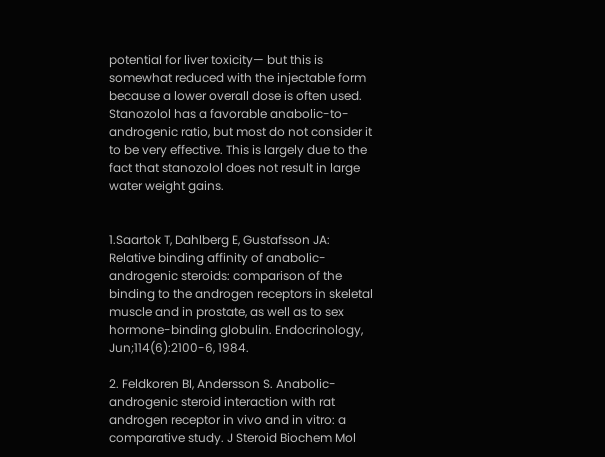potential for liver toxicity— but this is somewhat reduced with the injectable form because a lower overall dose is often used. Stanozolol has a favorable anabolic-to-androgenic ratio, but most do not consider it to be very effective. This is largely due to the fact that stanozolol does not result in large water weight gains.


1.Saartok T, Dahlberg E, Gustafsson JA: Relative binding affinity of anabolic-androgenic steroids: comparison of the binding to the androgen receptors in skeletal muscle and in prostate, as well as to sex hormone-binding globulin. Endocrinology, Jun;114(6):2100-6, 1984.

2. Feldkoren BI, Andersson S. Anabolic-androgenic steroid interaction with rat androgen receptor in vivo and in vitro: a comparative study. J Steroid Biochem Mol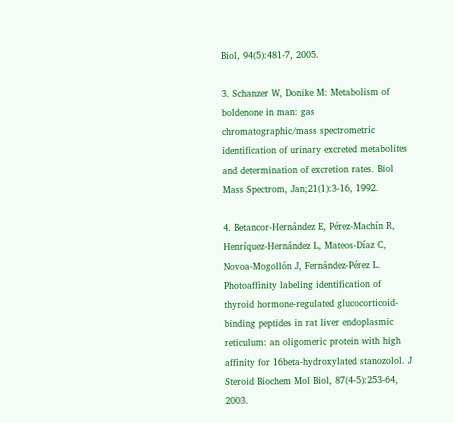Biol, 94(5):481-7, 2005.

3. Schanzer W, Donike M: Metabolism of boldenone in man: gas chromatographic/mass spectrometric identification of urinary excreted metabolites and determination of excretion rates. Biol Mass Spectrom, Jan;21(1):3-16, 1992.

4. Betancor-Hernández E, Pérez-Machín R, Henríquez-Hernández L, Mateos-Díaz C, Novoa-Mogollón J, Fernández-Pérez L. Photoaffinity labeling identification of thyroid hormone-regulated glucocorticoid-binding peptides in rat liver endoplasmic reticulum: an oligomeric protein with high affinity for 16beta-hydroxylated stanozolol. J Steroid Biochem Mol Biol, 87(4-5):253-64, 2003.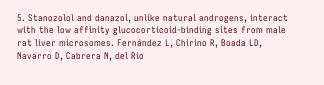5. Stanozolol and danazol, unlike natural androgens, interact with the low affinity glucocorticoid-binding sites from male rat liver microsomes. Fernández L, Chirino R, Boada LD, Navarro D, Cabrera N, del Rio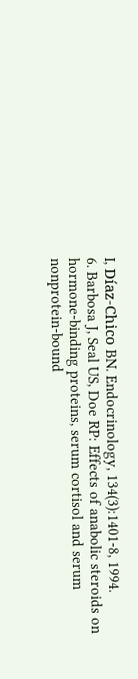I, Díaz-Chico BN. Endocrinology, 134(3):1401-8, 1994.
6. Barbosa J, Seal US, Doe RP: Effects of anabolic steroids on hormone-binding proteins, serum cortisol and serum nonprotein-bound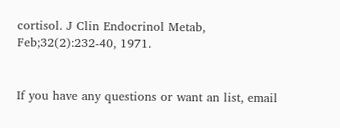cortisol. J Clin Endocrinol Metab, Feb;32(2):232-40, 1971.


If you have any questions or want an list, email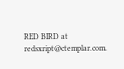RED BIRD at redsxript@ctemplar.com.